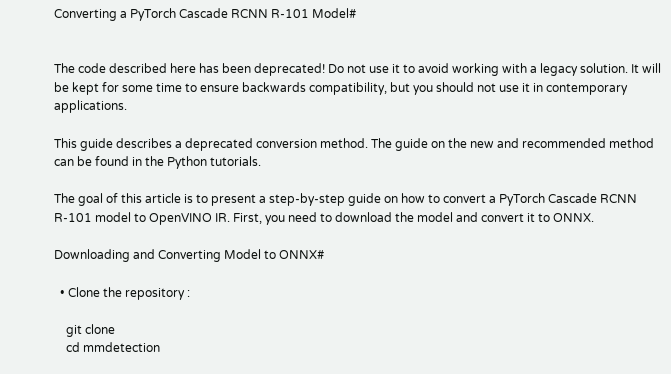Converting a PyTorch Cascade RCNN R-101 Model#


The code described here has been deprecated! Do not use it to avoid working with a legacy solution. It will be kept for some time to ensure backwards compatibility, but you should not use it in contemporary applications.

This guide describes a deprecated conversion method. The guide on the new and recommended method can be found in the Python tutorials.

The goal of this article is to present a step-by-step guide on how to convert a PyTorch Cascade RCNN R-101 model to OpenVINO IR. First, you need to download the model and convert it to ONNX.

Downloading and Converting Model to ONNX#

  • Clone the repository :

    git clone
    cd mmdetection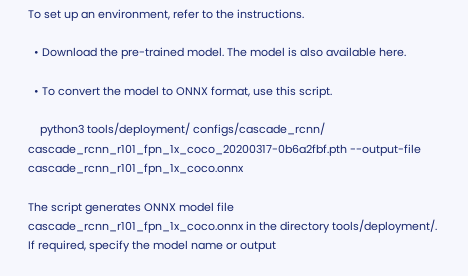To set up an environment, refer to the instructions.

  • Download the pre-trained model. The model is also available here.

  • To convert the model to ONNX format, use this script.

    python3 tools/deployment/ configs/cascade_rcnn/ cascade_rcnn_r101_fpn_1x_coco_20200317-0b6a2fbf.pth --output-file    cascade_rcnn_r101_fpn_1x_coco.onnx

The script generates ONNX model file cascade_rcnn_r101_fpn_1x_coco.onnx in the directory tools/deployment/. If required, specify the model name or output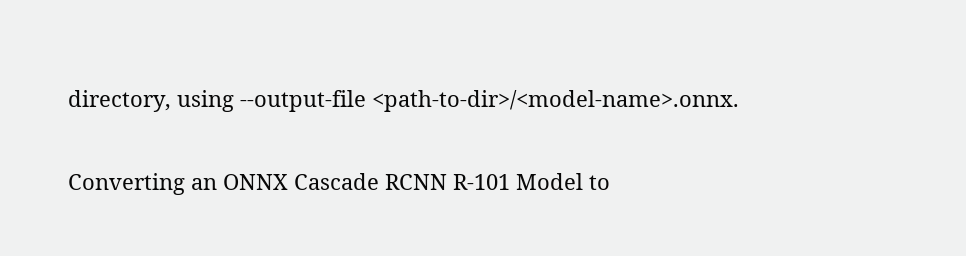directory, using --output-file <path-to-dir>/<model-name>.onnx.

Converting an ONNX Cascade RCNN R-101 Model to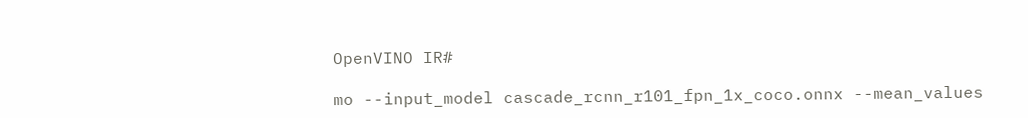OpenVINO IR#

mo --input_model cascade_rcnn_r101_fpn_1x_coco.onnx --mean_values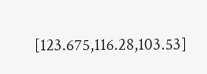[123.675,116.28,103.53]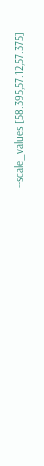--scale_values [58.395,57.12,57.375]